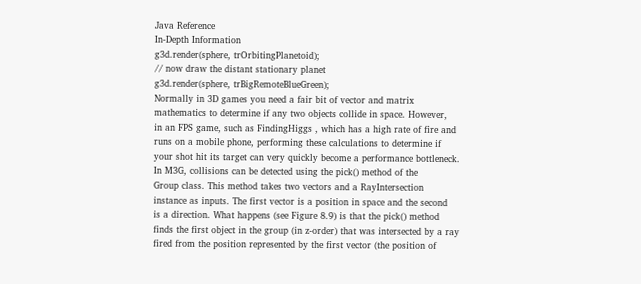Java Reference
In-Depth Information
g3d.render(sphere, trOrbitingPlanetoid);
// now draw the distant stationary planet
g3d.render(sphere, trBigRemoteBlueGreen);
Normally in 3D games you need a fair bit of vector and matrix
mathematics to determine if any two objects collide in space. However,
in an FPS game, such as FindingHiggs , which has a high rate of fire and
runs on a mobile phone, performing these calculations to determine if
your shot hit its target can very quickly become a performance bottleneck.
In M3G, collisions can be detected using the pick() method of the
Group class. This method takes two vectors and a RayIntersection
instance as inputs. The first vector is a position in space and the second
is a direction. What happens (see Figure 8.9) is that the pick() method
finds the first object in the group (in z-order) that was intersected by a ray
fired from the position represented by the first vector (the position of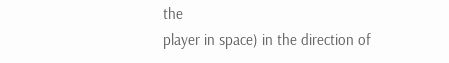the
player in space) in the direction of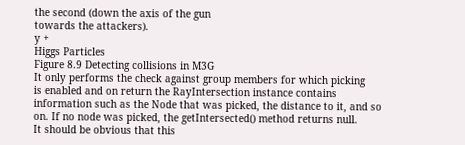the second (down the axis of the gun
towards the attackers).
y +
Higgs Particles
Figure 8.9 Detecting collisions in M3G
It only performs the check against group members for which picking
is enabled and on return the RayIntersection instance contains
information such as the Node that was picked, the distance to it, and so
on. If no node was picked, the getIntersected() method returns null.
It should be obvious that this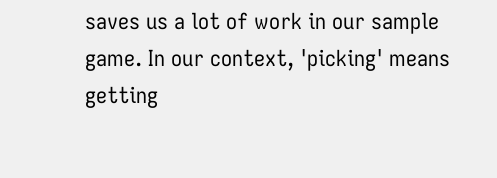saves us a lot of work in our sample
game. In our context, 'picking' means getting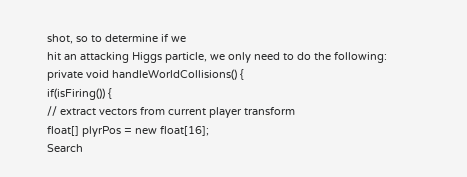shot, so to determine if we
hit an attacking Higgs particle, we only need to do the following:
private void handleWorldCollisions() {
if(isFiring()) {
// extract vectors from current player transform
float[] plyrPos = new float[16];
Search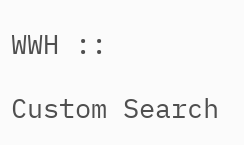WWH ::

Custom Search